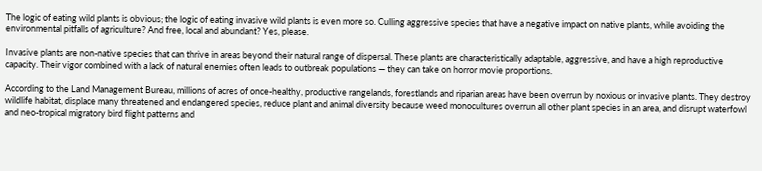The logic of eating wild plants is obvious; the logic of eating invasive wild plants is even more so. Culling aggressive species that have a negative impact on native plants, while avoiding the environmental pitfalls of agriculture? And free, local and abundant? Yes, please.

Invasive plants are non-native species that can thrive in areas beyond their natural range of dispersal. These plants are characteristically adaptable, aggressive, and have a high reproductive capacity. Their vigor combined with a lack of natural enemies often leads to outbreak populations — they can take on horror movie proportions.

According to the Land Management Bureau, millions of acres of once-healthy, productive rangelands, forestlands and riparian areas have been overrun by noxious or invasive plants. They destroy wildlife habitat, displace many threatened and endangered species, reduce plant and animal diversity because weed monocultures overrun all other plant species in an area, and disrupt waterfowl and neo-tropical migratory bird flight patterns and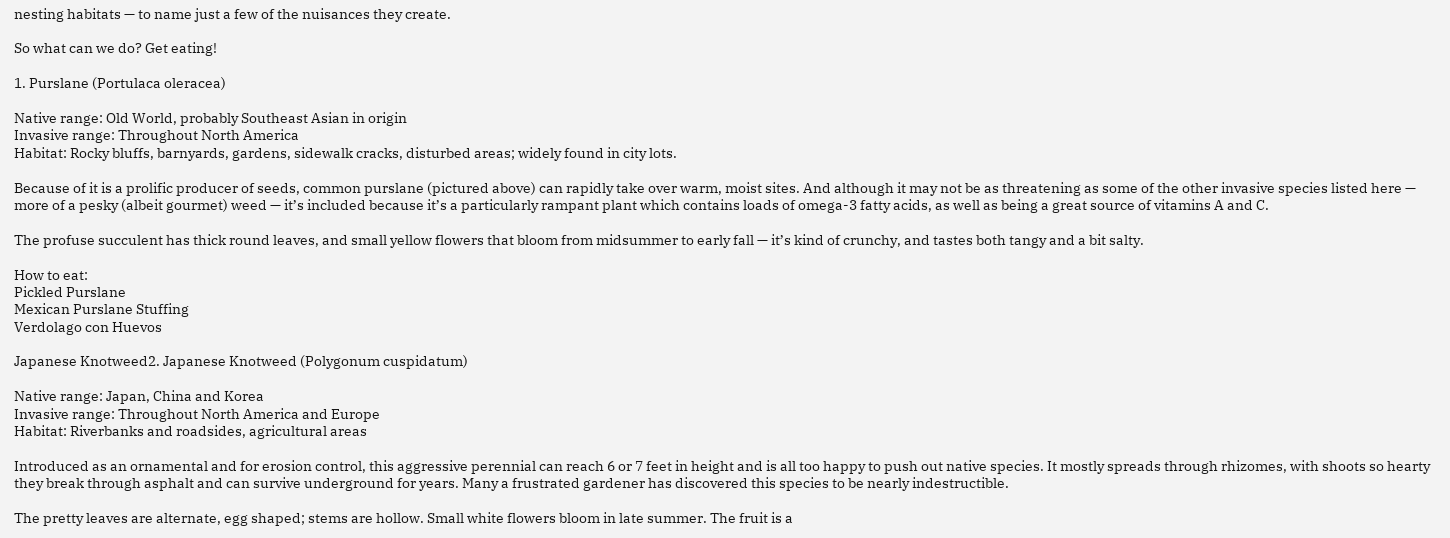nesting habitats — to name just a few of the nuisances they create.

So what can we do? Get eating!

1. Purslane (Portulaca oleracea)

Native range: Old World, probably Southeast Asian in origin
Invasive range: Throughout North America
Habitat: Rocky bluffs, barnyards, gardens, sidewalk cracks, disturbed areas; widely found in city lots.

Because of it is a prolific producer of seeds, common purslane (pictured above) can rapidly take over warm, moist sites. And although it may not be as threatening as some of the other invasive species listed here — more of a pesky (albeit gourmet) weed — it’s included because it’s a particularly rampant plant which contains loads of omega-3 fatty acids, as well as being a great source of vitamins A and C.

The profuse succulent has thick round leaves, and small yellow flowers that bloom from midsummer to early fall — it’s kind of crunchy, and tastes both tangy and a bit salty.

How to eat:
Pickled Purslane
Mexican Purslane Stuffing
Verdolago con Huevos

Japanese Knotweed2. Japanese Knotweed (Polygonum cuspidatum)

Native range: Japan, China and Korea
Invasive range: Throughout North America and Europe
Habitat: Riverbanks and roadsides, agricultural areas

Introduced as an ornamental and for erosion control, this aggressive perennial can reach 6 or 7 feet in height and is all too happy to push out native species. It mostly spreads through rhizomes, with shoots so hearty they break through asphalt and can survive underground for years. Many a frustrated gardener has discovered this species to be nearly indestructible.

The pretty leaves are alternate, egg shaped; stems are hollow. Small white flowers bloom in late summer. The fruit is a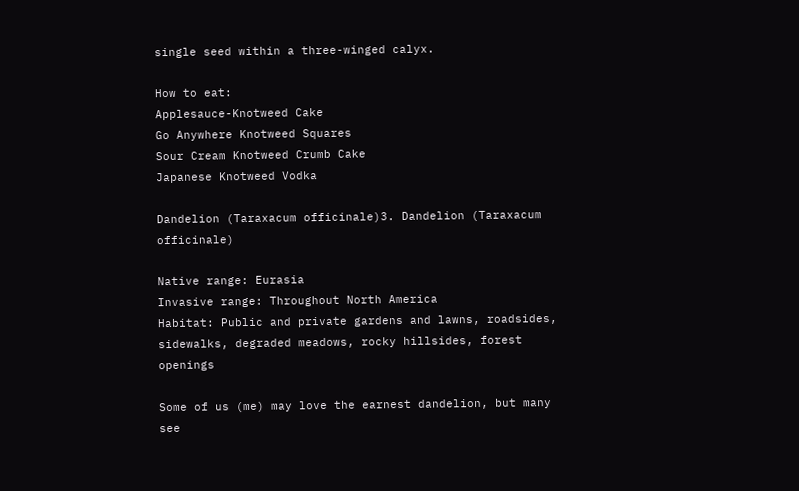single seed within a three-winged calyx.

How to eat:
Applesauce-Knotweed Cake
Go Anywhere Knotweed Squares
Sour Cream Knotweed Crumb Cake
Japanese Knotweed Vodka

Dandelion (Taraxacum officinale)3. Dandelion (Taraxacum officinale)

Native range: Eurasia
Invasive range: Throughout North America
Habitat: Public and private gardens and lawns, roadsides, sidewalks, degraded meadows, rocky hillsides, forest openings

Some of us (me) may love the earnest dandelion, but many see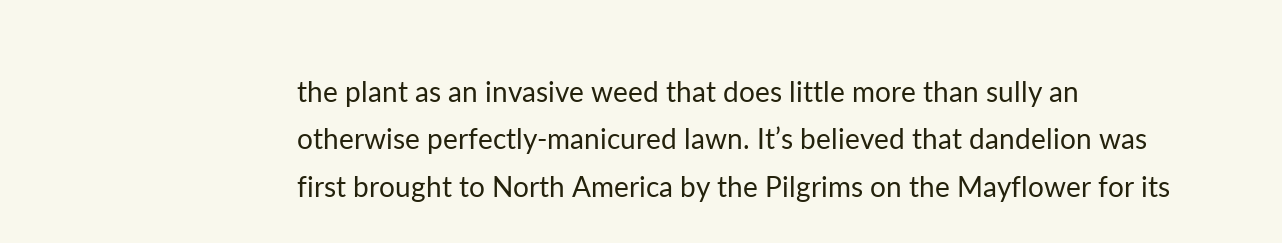the plant as an invasive weed that does little more than sully an otherwise perfectly-manicured lawn. It’s believed that dandelion was first brought to North America by the Pilgrims on the Mayflower for its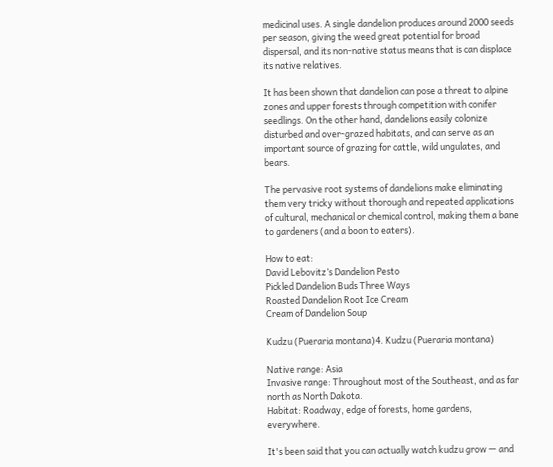medicinal uses. A single dandelion produces around 2000 seeds per season, giving the weed great potential for broad dispersal, and its non-native status means that is can displace its native relatives.

It has been shown that dandelion can pose a threat to alpine zones and upper forests through competition with conifer seedlings. On the other hand, dandelions easily colonize disturbed and over-grazed habitats, and can serve as an important source of grazing for cattle, wild ungulates, and bears.

The pervasive root systems of dandelions make eliminating them very tricky without thorough and repeated applications of cultural, mechanical or chemical control, making them a bane to gardeners (and a boon to eaters).

How to eat:
David Lebovitz’s Dandelion Pesto
Pickled Dandelion Buds Three Ways
Roasted Dandelion Root Ice Cream
Cream of Dandelion Soup

Kudzu (Pueraria montana)4. Kudzu (Pueraria montana)

Native range: Asia
Invasive range: Throughout most of the Southeast, and as far north as North Dakota.
Habitat: Roadway, edge of forests, home gardens, everywhere.

It's been said that you can actually watch kudzu grow — and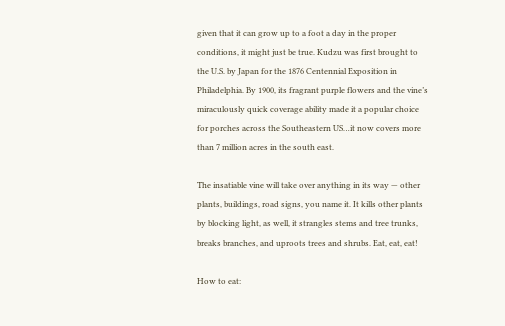given that it can grow up to a foot a day in the proper conditions, it might just be true. Kudzu was first brought to the U.S. by Japan for the 1876 Centennial Exposition in Philadelphia. By 1900, its fragrant purple flowers and the vine’s miraculously quick coverage ability made it a popular choice for porches across the Southeastern US…it now covers more than 7 million acres in the south east.

The insatiable vine will take over anything in its way — other plants, buildings, road signs, you name it. It kills other plants by blocking light, as well, it strangles stems and tree trunks, breaks branches, and uproots trees and shrubs. Eat, eat, eat!

How to eat: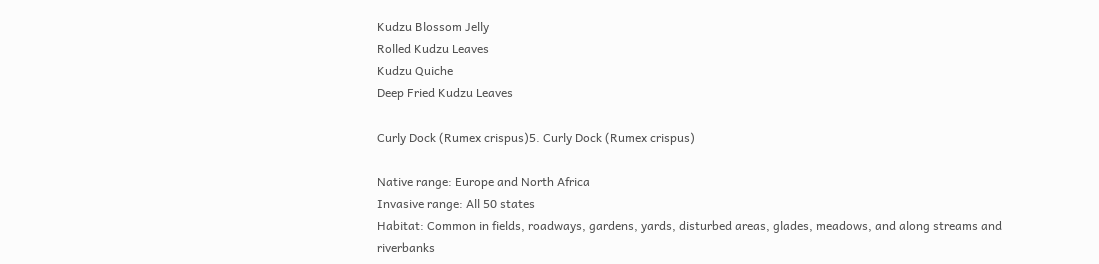Kudzu Blossom Jelly
Rolled Kudzu Leaves
Kudzu Quiche
Deep Fried Kudzu Leaves

Curly Dock (Rumex crispus)5. Curly Dock (Rumex crispus)

Native range: Europe and North Africa
Invasive range: All 50 states
Habitat: Common in fields, roadways, gardens, yards, disturbed areas, glades, meadows, and along streams and riverbanks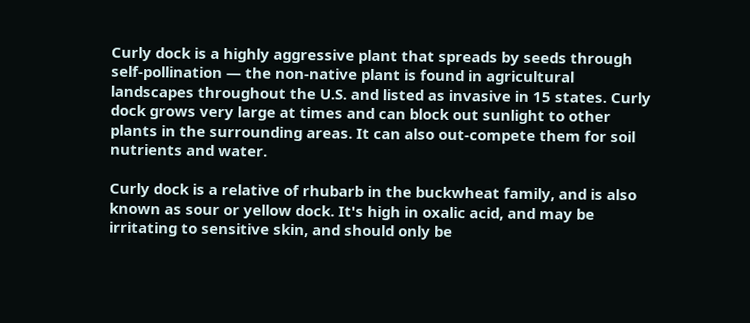Curly dock is a highly aggressive plant that spreads by seeds through self-pollination — the non-native plant is found in agricultural landscapes throughout the U.S. and listed as invasive in 15 states. Curly dock grows very large at times and can block out sunlight to other plants in the surrounding areas. It can also out-compete them for soil nutrients and water.

Curly dock is a relative of rhubarb in the buckwheat family, and is also known as sour or yellow dock. It's high in oxalic acid, and may be irritating to sensitive skin, and should only be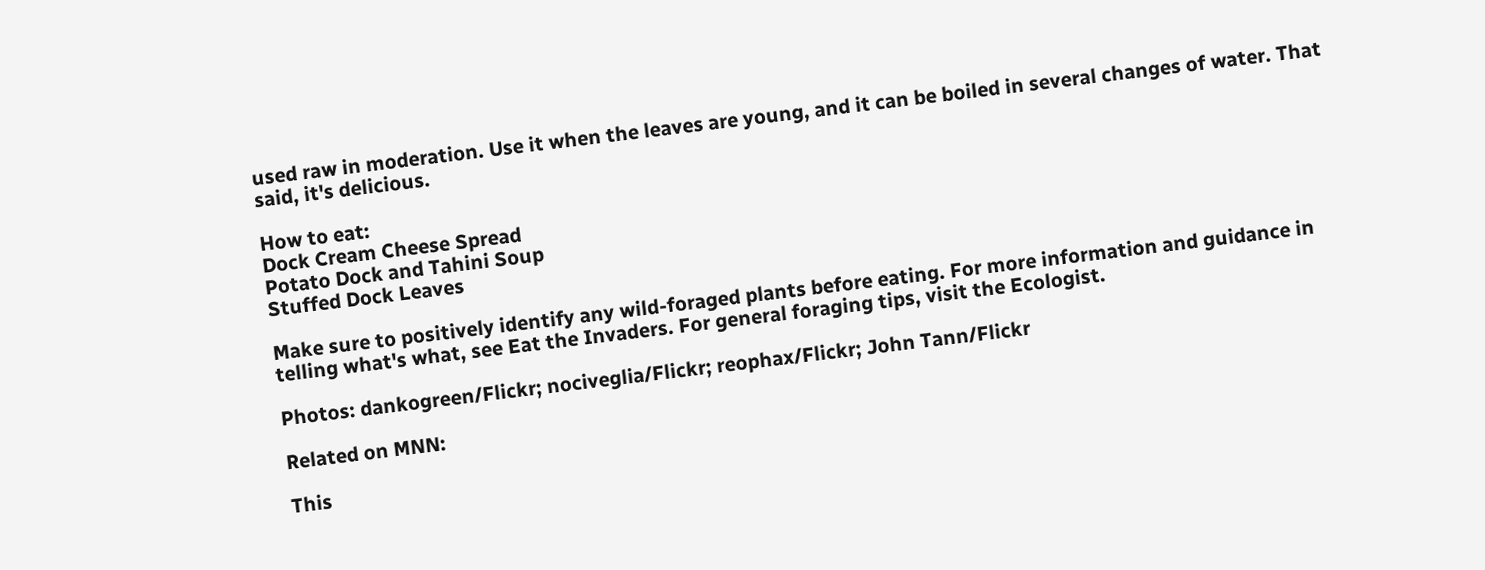used raw in moderation. Use it when the leaves are young, and it can be boiled in several changes of water. That said, it's delicious.

How to eat:
Dock Cream Cheese Spread
Potato Dock and Tahini Soup
Stuffed Dock Leaves

Make sure to positively identify any wild-foraged plants before eating. For more information and guidance in telling what's what, see Eat the Invaders. For general foraging tips, visit the Ecologist.

Photos: dankogreen/Flickr; nociveglia/Flickr; reophax/Flickr; John Tann/Flickr

Related on MNN:

This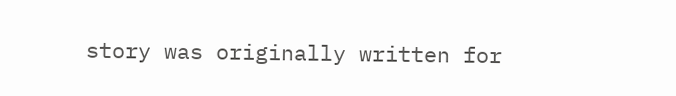story was originally written for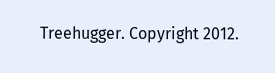Treehugger. Copyright 2012.